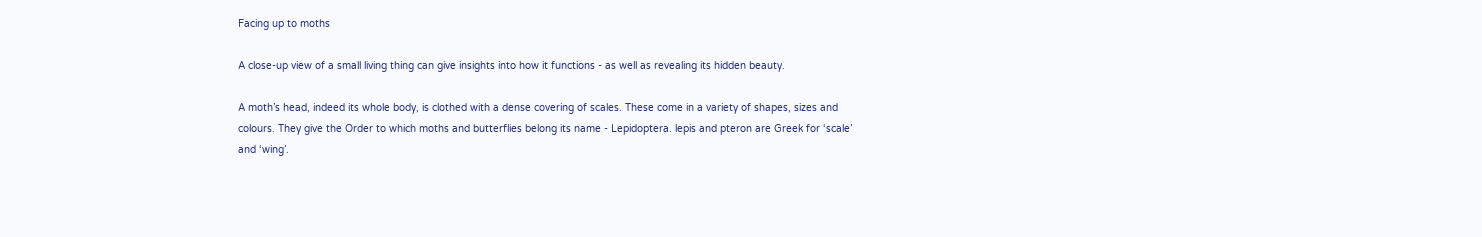Facing up to moths

A close-up view of a small living thing can give insights into how it functions - as well as revealing its hidden beauty.

A moth’s head, indeed its whole body, is clothed with a dense covering of scales. These come in a variety of shapes, sizes and colours. They give the Order to which moths and butterflies belong its name - Lepidoptera. lepis and pteron are Greek for ‘scale’ and ‘wing’.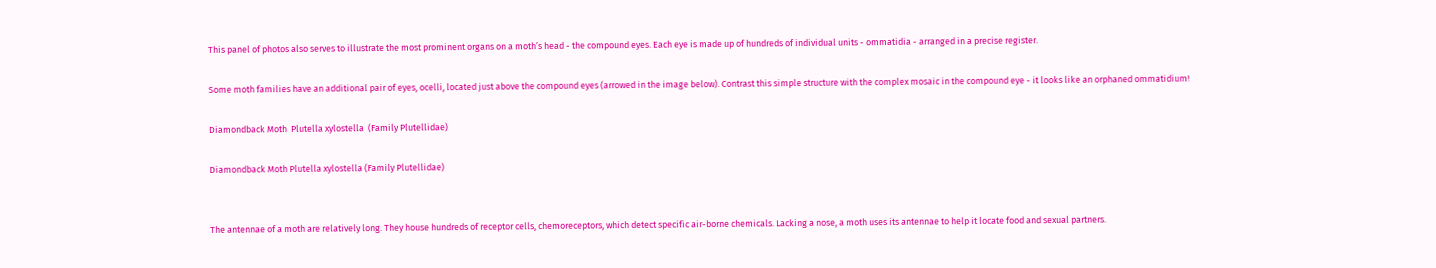This panel of photos also serves to illustrate the most prominent organs on a moth’s head - the compound eyes. Each eye is made up of hundreds of individual units - ommatidia - arranged in a precise register.

Some moth families have an additional pair of eyes, ocelli, located just above the compound eyes (arrowed in the image below). Contrast this simple structure with the complex mosaic in the compound eye - it looks like an orphaned ommatidium!

Diamondback Moth  Plutella xylostella  (Family Plutellidae)

Diamondback Moth Plutella xylostella (Family Plutellidae)


The antennae of a moth are relatively long. They house hundreds of receptor cells, chemoreceptors, which detect specific air-borne chemicals. Lacking a nose, a moth uses its antennae to help it locate food and sexual partners.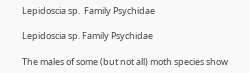Lepidoscia sp.  Family Psychidae

Lepidoscia sp. Family Psychidae

The males of some (but not all) moth species show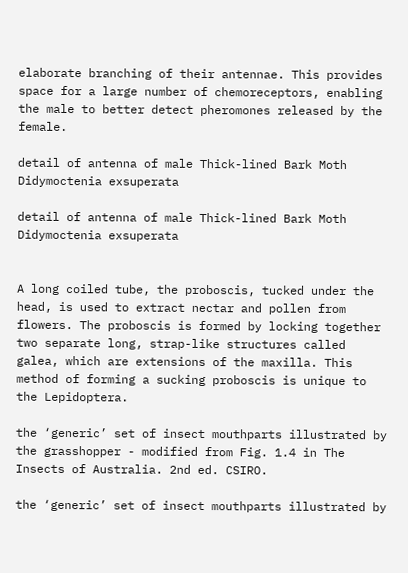elaborate branching of their antennae. This provides space for a large number of chemoreceptors, enabling the male to better detect pheromones released by the female.

detail of antenna of male Thick-lined Bark Moth  Didymoctenia exsuperata

detail of antenna of male Thick-lined Bark Moth Didymoctenia exsuperata


A long coiled tube, the proboscis, tucked under the head, is used to extract nectar and pollen from flowers. The proboscis is formed by locking together two separate long, strap-like structures called galea, which are extensions of the maxilla. This method of forming a sucking proboscis is unique to the Lepidoptera.

the ‘generic’ set of insect mouthparts illustrated by the grasshopper - modified from Fig. 1.4 in The Insects of Australia. 2nd ed. CSIRO.

the ‘generic’ set of insect mouthparts illustrated by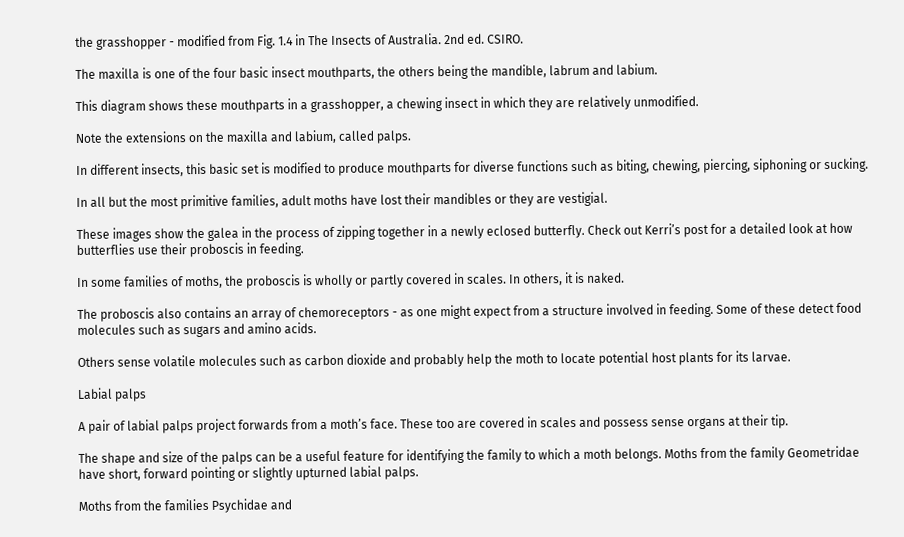the grasshopper - modified from Fig. 1.4 in The Insects of Australia. 2nd ed. CSIRO.

The maxilla is one of the four basic insect mouthparts, the others being the mandible, labrum and labium.

This diagram shows these mouthparts in a grasshopper, a chewing insect in which they are relatively unmodified.

Note the extensions on the maxilla and labium, called palps.

In different insects, this basic set is modified to produce mouthparts for diverse functions such as biting, chewing, piercing, siphoning or sucking.

In all but the most primitive families, adult moths have lost their mandibles or they are vestigial.

These images show the galea in the process of zipping together in a newly eclosed butterfly. Check out Kerri’s post for a detailed look at how butterflies use their proboscis in feeding.

In some families of moths, the proboscis is wholly or partly covered in scales. In others, it is naked.

The proboscis also contains an array of chemoreceptors - as one might expect from a structure involved in feeding. Some of these detect food molecules such as sugars and amino acids.

Others sense volatile molecules such as carbon dioxide and probably help the moth to locate potential host plants for its larvae.

Labial palps

A pair of labial palps project forwards from a moth’s face. These too are covered in scales and possess sense organs at their tip.

The shape and size of the palps can be a useful feature for identifying the family to which a moth belongs. Moths from the family Geometridae have short, forward pointing or slightly upturned labial palps.

Moths from the families Psychidae and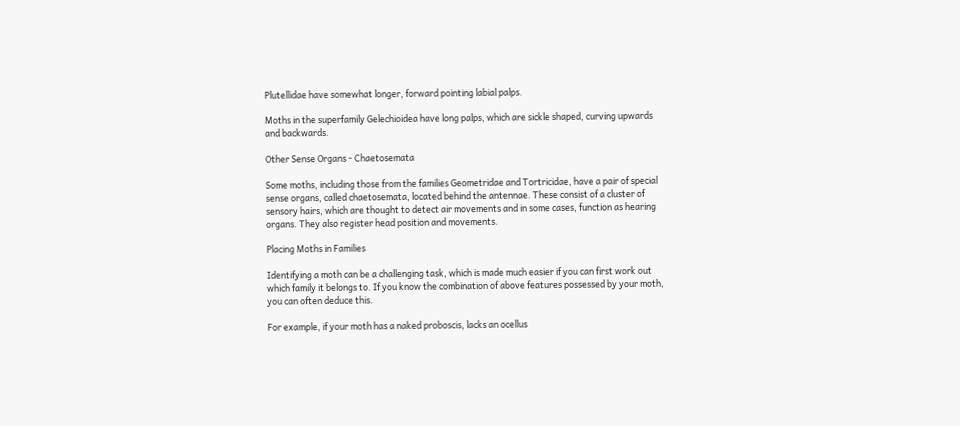Plutellidae have somewhat longer, forward pointing labial palps.

Moths in the superfamily Gelechioidea have long palps, which are sickle shaped, curving upwards and backwards.

Other Sense Organs - Chaetosemata

Some moths, including those from the families Geometridae and Tortricidae, have a pair of special sense organs, called chaetosemata, located behind the antennae. These consist of a cluster of sensory hairs, which are thought to detect air movements and in some cases, function as hearing organs. They also register head position and movements.

Placing Moths in Families

Identifying a moth can be a challenging task, which is made much easier if you can first work out which family it belongs to. If you know the combination of above features possessed by your moth, you can often deduce this.

For example, if your moth has a naked proboscis, lacks an ocellus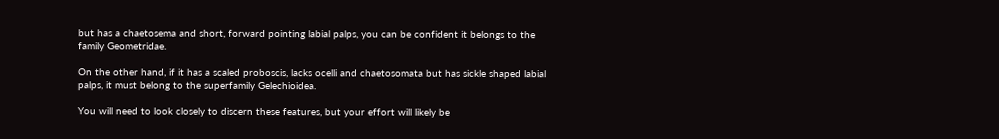but has a chaetosema and short, forward pointing labial palps, you can be confident it belongs to the family Geometridae.

On the other hand, if it has a scaled proboscis, lacks ocelli and chaetosomata but has sickle shaped labial palps, it must belong to the superfamily Gelechioidea.

You will need to look closely to discern these features, but your effort will likely be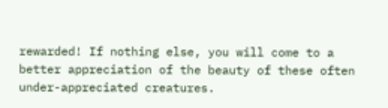rewarded! If nothing else, you will come to a better appreciation of the beauty of these often under-appreciated creatures.